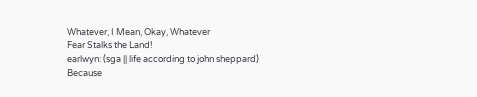Whatever, I Mean, Okay, Whatever
Fear Stalks the Land!
earlwyn: (sga || life according to john sheppard)
Because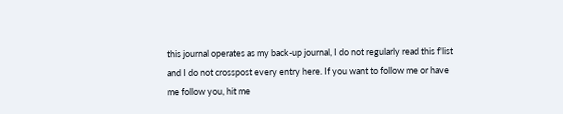this journal operates as my back-up journal, I do not regularly read this f'list and I do not crosspost every entry here. If you want to follow me or have me follow you, hit me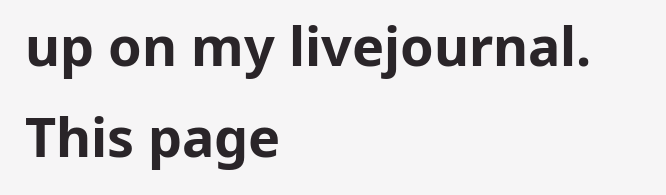up on my livejournal.
This page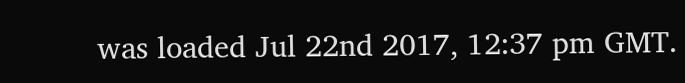was loaded Jul 22nd 2017, 12:37 pm GMT.